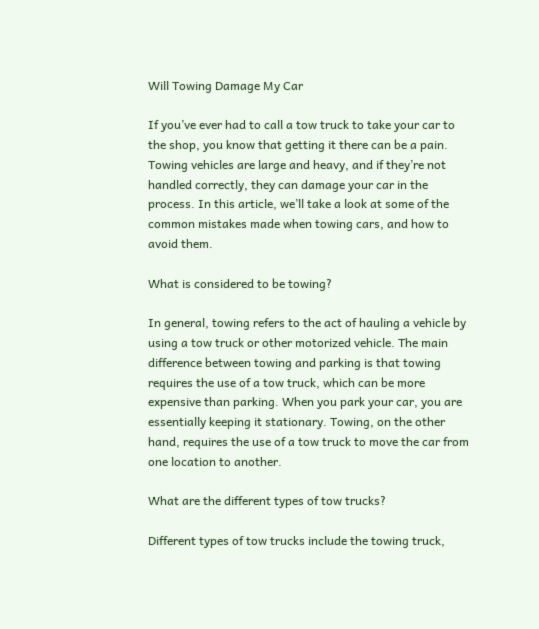Will Towing Damage My Car

If you’ve ever had to call a tow truck to take your car to the shop, you know that getting it there can be a pain. Towing vehicles are large and heavy, and if they’re not handled correctly, they can damage your car in the process. In this article, we’ll take a look at some of the common mistakes made when towing cars, and how to avoid them.

What is considered to be towing?

In general, towing refers to the act of hauling a vehicle by using a tow truck or other motorized vehicle. The main difference between towing and parking is that towing requires the use of a tow truck, which can be more expensive than parking. When you park your car, you are essentially keeping it stationary. Towing, on the other hand, requires the use of a tow truck to move the car from one location to another.

What are the different types of tow trucks?

Different types of tow trucks include the towing truck,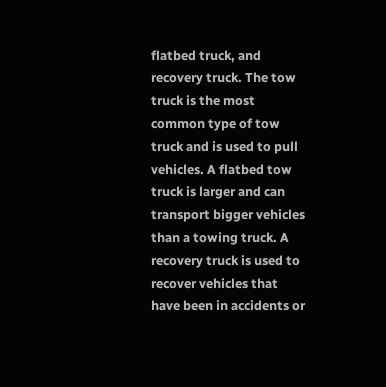flatbed truck, and recovery truck. The tow truck is the most common type of tow truck and is used to pull vehicles. A flatbed tow truck is larger and can transport bigger vehicles than a towing truck. A recovery truck is used to recover vehicles that have been in accidents or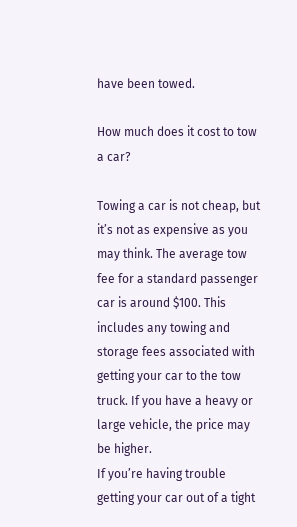have been towed.

How much does it cost to tow a car?

Towing a car is not cheap, but it’s not as expensive as you may think. The average tow fee for a standard passenger car is around $100. This includes any towing and storage fees associated with getting your car to the tow truck. If you have a heavy or large vehicle, the price may be higher.
If you’re having trouble getting your car out of a tight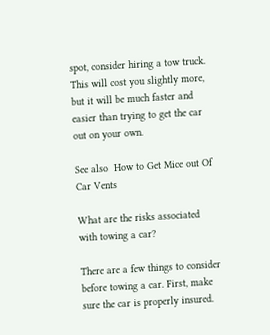spot, consider hiring a tow truck. This will cost you slightly more, but it will be much faster and easier than trying to get the car out on your own.

See also  How to Get Mice out Of Car Vents

What are the risks associated with towing a car?

There are a few things to consider before towing a car. First, make sure the car is properly insured.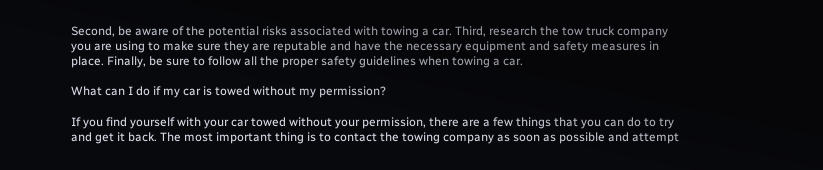Second, be aware of the potential risks associated with towing a car. Third, research the tow truck company you are using to make sure they are reputable and have the necessary equipment and safety measures in place. Finally, be sure to follow all the proper safety guidelines when towing a car.

What can I do if my car is towed without my permission?

If you find yourself with your car towed without your permission, there are a few things that you can do to try and get it back. The most important thing is to contact the towing company as soon as possible and attempt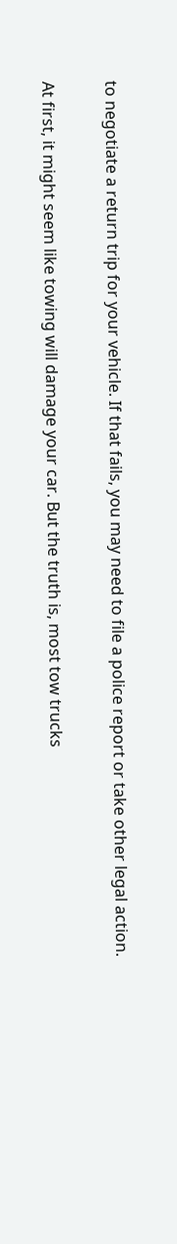to negotiate a return trip for your vehicle. If that fails, you may need to file a police report or take other legal action.


At first, it might seem like towing will damage your car. But the truth is, most tow trucks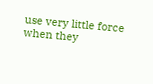use very little force when they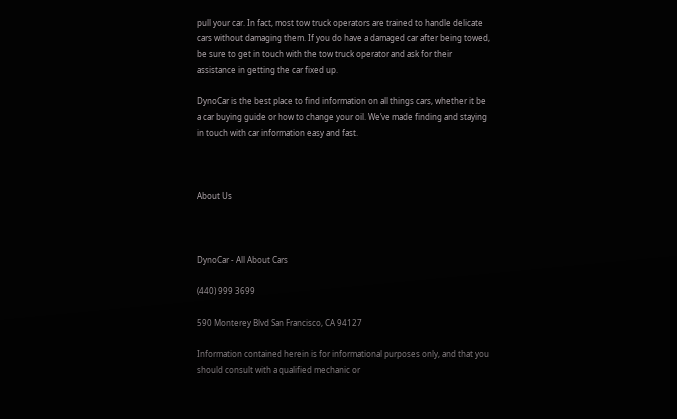pull your car. In fact, most tow truck operators are trained to handle delicate cars without damaging them. If you do have a damaged car after being towed, be sure to get in touch with the tow truck operator and ask for their assistance in getting the car fixed up.

DynoCar is the best place to find information on all things cars, whether it be a car buying guide or how to change your oil. We’ve made finding and staying in touch with car information easy and fast.



About Us



DynoCar - All About Cars

(440) 999 3699

590 Monterey Blvd San Francisco, CA 94127

Information contained herein is for informational purposes only, and that you should consult with a qualified mechanic or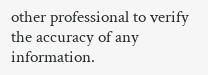other professional to verify the accuracy of any information.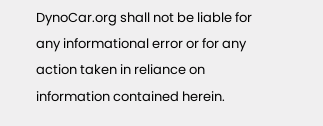DynoCar.org shall not be liable for any informational error or for any action taken in reliance on information contained herein.